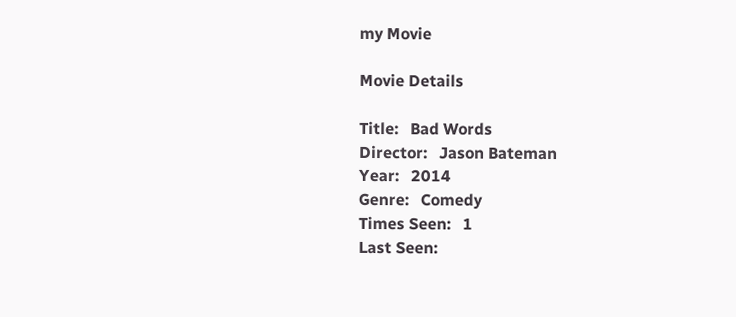my Movie

Movie Details

Title:   Bad Words
Director:   Jason Bateman
Year:   2014
Genre:   Comedy
Times Seen:   1
Last Seen: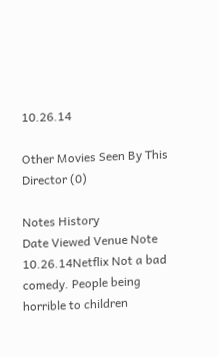10.26.14

Other Movies Seen By This Director (0)

Notes History
Date Viewed Venue Note
10.26.14Netflix Not a bad comedy. People being horrible to children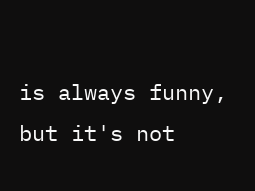is always funny, but it's not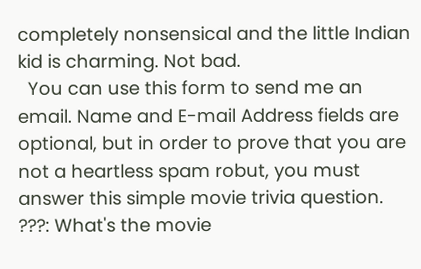completely nonsensical and the little Indian kid is charming. Not bad.
  You can use this form to send me an email. Name and E-mail Address fields are optional, but in order to prove that you are not a heartless spam robut, you must answer this simple movie trivia question.
???: What's the movie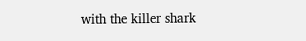with the killer shark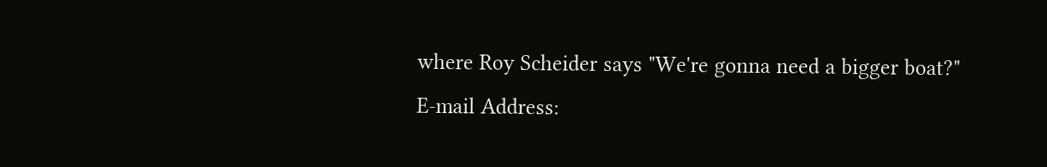where Roy Scheider says "We're gonna need a bigger boat?"
E-mail Address: